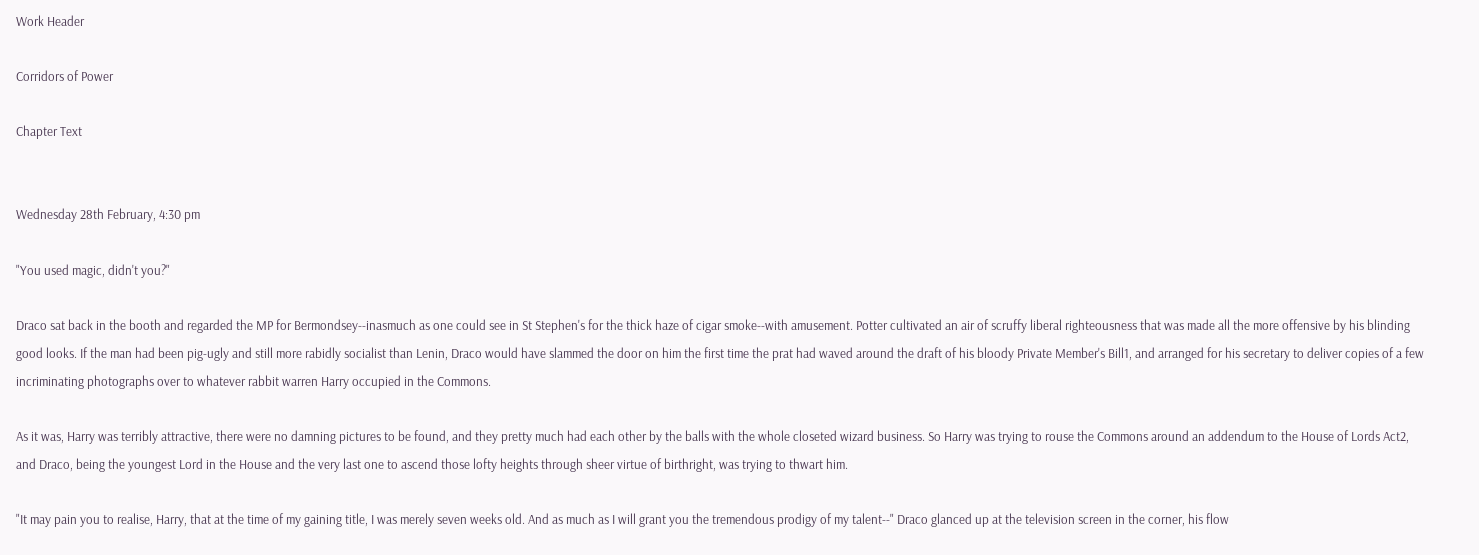Work Header

Corridors of Power

Chapter Text


Wednesday 28th February, 4:30 pm

"You used magic, didn't you?"

Draco sat back in the booth and regarded the MP for Bermondsey--inasmuch as one could see in St Stephen's for the thick haze of cigar smoke--with amusement. Potter cultivated an air of scruffy liberal righteousness that was made all the more offensive by his blinding good looks. If the man had been pig-ugly and still more rabidly socialist than Lenin, Draco would have slammed the door on him the first time the prat had waved around the draft of his bloody Private Member's Bill1, and arranged for his secretary to deliver copies of a few incriminating photographs over to whatever rabbit warren Harry occupied in the Commons.

As it was, Harry was terribly attractive, there were no damning pictures to be found, and they pretty much had each other by the balls with the whole closeted wizard business. So Harry was trying to rouse the Commons around an addendum to the House of Lords Act2, and Draco, being the youngest Lord in the House and the very last one to ascend those lofty heights through sheer virtue of birthright, was trying to thwart him.

"It may pain you to realise, Harry, that at the time of my gaining title, I was merely seven weeks old. And as much as I will grant you the tremendous prodigy of my talent--" Draco glanced up at the television screen in the corner, his flow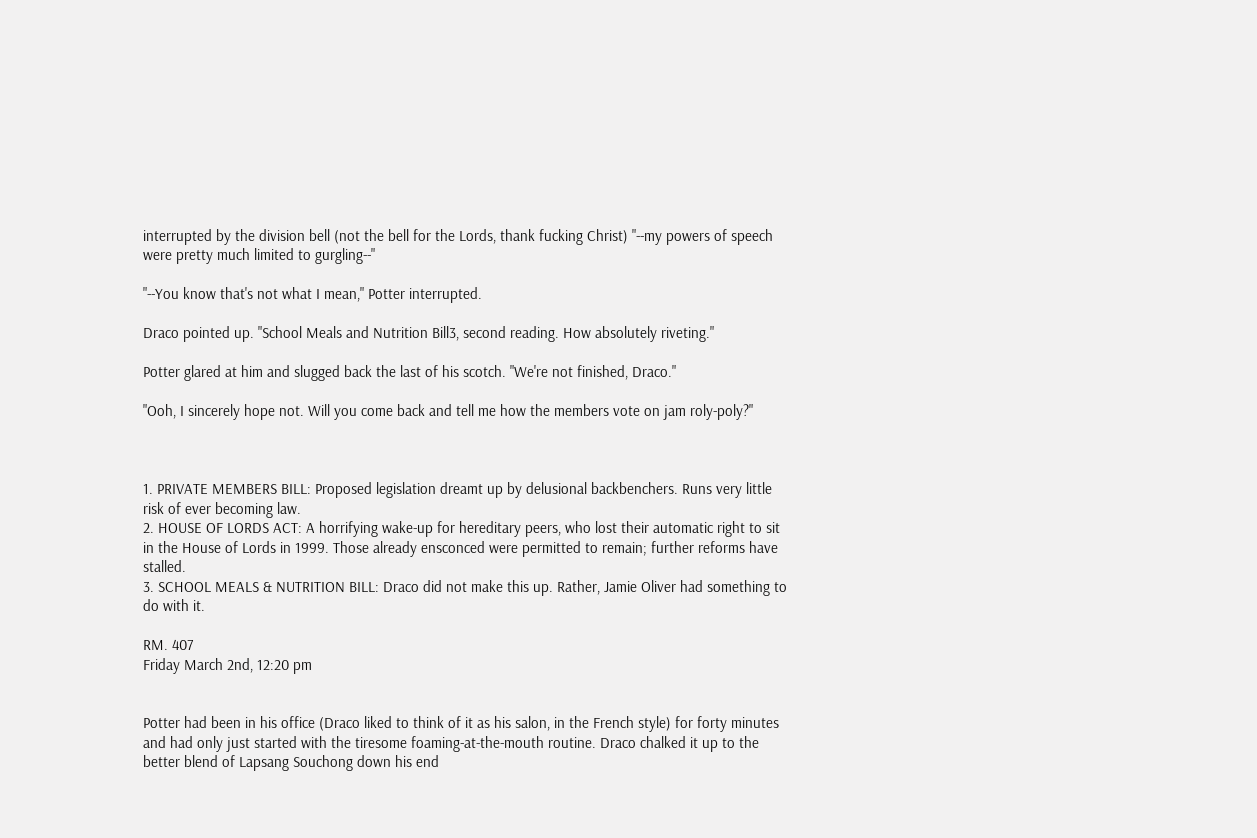interrupted by the division bell (not the bell for the Lords, thank fucking Christ) "--my powers of speech were pretty much limited to gurgling--"

"--You know that's not what I mean," Potter interrupted.

Draco pointed up. "School Meals and Nutrition Bill3, second reading. How absolutely riveting."

Potter glared at him and slugged back the last of his scotch. "We're not finished, Draco."

"Ooh, I sincerely hope not. Will you come back and tell me how the members vote on jam roly-poly?"



1. PRIVATE MEMBERS BILL: Proposed legislation dreamt up by delusional backbenchers. Runs very little risk of ever becoming law.
2. HOUSE OF LORDS ACT: A horrifying wake-up for hereditary peers, who lost their automatic right to sit in the House of Lords in 1999. Those already ensconced were permitted to remain; further reforms have stalled.
3. SCHOOL MEALS & NUTRITION BILL: Draco did not make this up. Rather, Jamie Oliver had something to do with it.

RM. 407
Friday March 2nd, 12:20 pm


Potter had been in his office (Draco liked to think of it as his salon, in the French style) for forty minutes and had only just started with the tiresome foaming-at-the-mouth routine. Draco chalked it up to the better blend of Lapsang Souchong down his end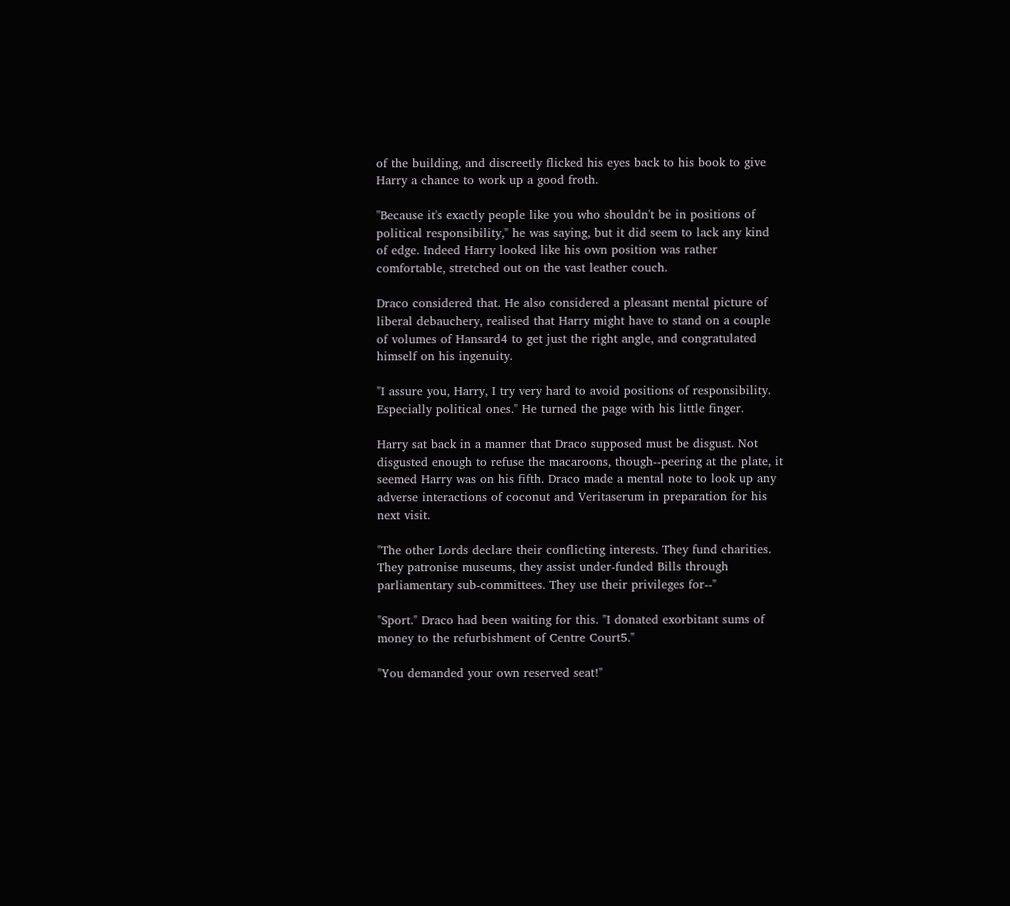of the building, and discreetly flicked his eyes back to his book to give Harry a chance to work up a good froth.

"Because it's exactly people like you who shouldn't be in positions of political responsibility," he was saying, but it did seem to lack any kind of edge. Indeed Harry looked like his own position was rather comfortable, stretched out on the vast leather couch.

Draco considered that. He also considered a pleasant mental picture of liberal debauchery, realised that Harry might have to stand on a couple of volumes of Hansard4 to get just the right angle, and congratulated himself on his ingenuity.

"I assure you, Harry, I try very hard to avoid positions of responsibility. Especially political ones." He turned the page with his little finger.

Harry sat back in a manner that Draco supposed must be disgust. Not disgusted enough to refuse the macaroons, though--peering at the plate, it seemed Harry was on his fifth. Draco made a mental note to look up any adverse interactions of coconut and Veritaserum in preparation for his next visit.

"The other Lords declare their conflicting interests. They fund charities. They patronise museums, they assist under-funded Bills through parliamentary sub-committees. They use their privileges for--"

"Sport." Draco had been waiting for this. "I donated exorbitant sums of money to the refurbishment of Centre Court5."

"You demanded your own reserved seat!"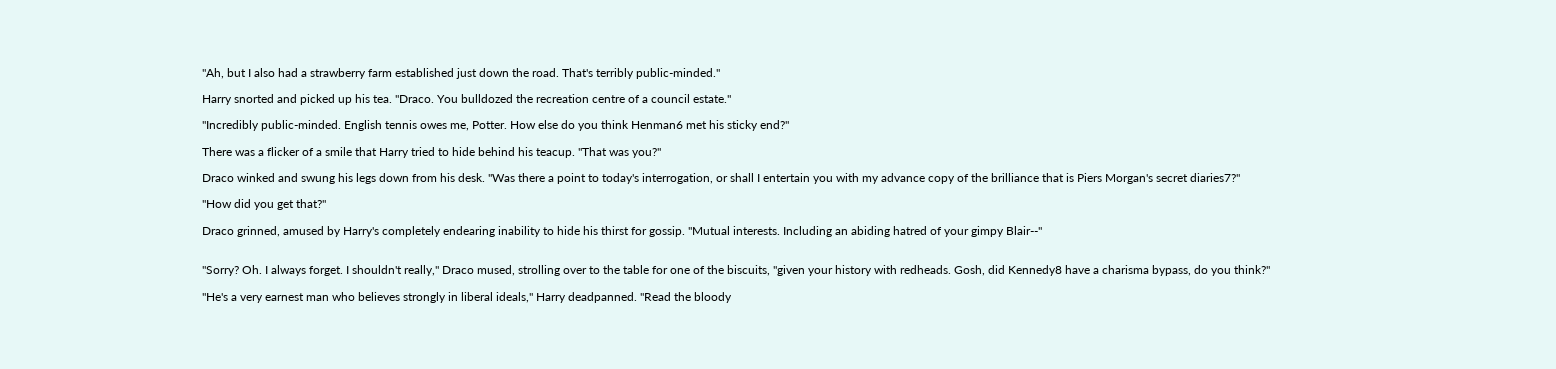"Ah, but I also had a strawberry farm established just down the road. That's terribly public-minded."

Harry snorted and picked up his tea. "Draco. You bulldozed the recreation centre of a council estate."

"Incredibly public-minded. English tennis owes me, Potter. How else do you think Henman6 met his sticky end?"

There was a flicker of a smile that Harry tried to hide behind his teacup. "That was you?"

Draco winked and swung his legs down from his desk. "Was there a point to today's interrogation, or shall I entertain you with my advance copy of the brilliance that is Piers Morgan's secret diaries7?"

"How did you get that?"

Draco grinned, amused by Harry's completely endearing inability to hide his thirst for gossip. "Mutual interests. Including an abiding hatred of your gimpy Blair--"


"Sorry? Oh. I always forget. I shouldn't really," Draco mused, strolling over to the table for one of the biscuits, "given your history with redheads. Gosh, did Kennedy8 have a charisma bypass, do you think?"

"He's a very earnest man who believes strongly in liberal ideals," Harry deadpanned. "Read the bloody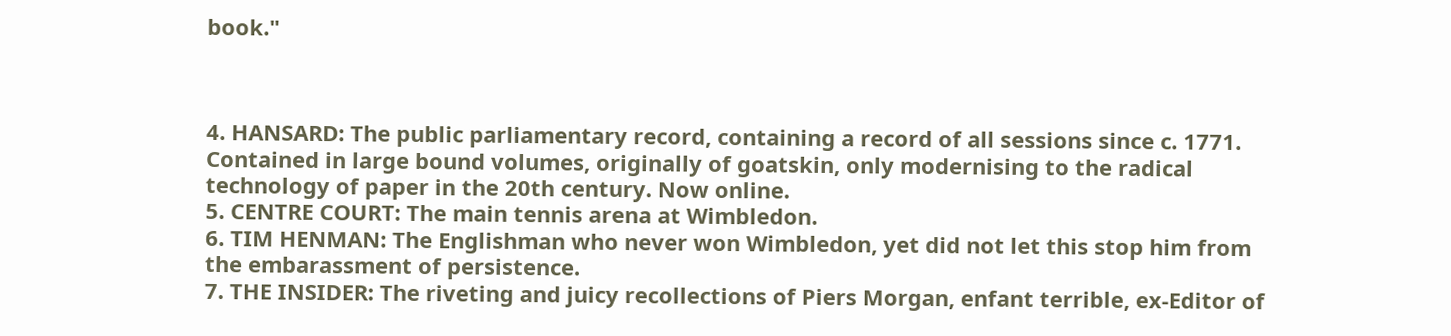book."



4. HANSARD: The public parliamentary record, containing a record of all sessions since c. 1771. Contained in large bound volumes, originally of goatskin, only modernising to the radical technology of paper in the 20th century. Now online.
5. CENTRE COURT: The main tennis arena at Wimbledon.
6. TIM HENMAN: The Englishman who never won Wimbledon, yet did not let this stop him from the embarassment of persistence.
7. THE INSIDER: The riveting and juicy recollections of Piers Morgan, enfant terrible, ex-Editor of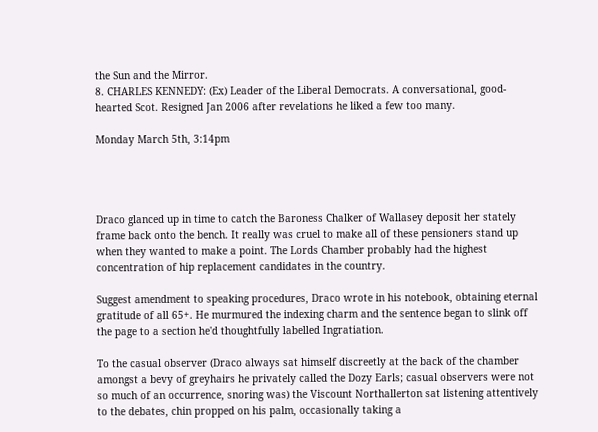the Sun and the Mirror.
8. CHARLES KENNEDY: (Ex) Leader of the Liberal Democrats. A conversational, good-hearted Scot. Resigned Jan 2006 after revelations he liked a few too many.

Monday March 5th, 3:14pm




Draco glanced up in time to catch the Baroness Chalker of Wallasey deposit her stately frame back onto the bench. It really was cruel to make all of these pensioners stand up when they wanted to make a point. The Lords Chamber probably had the highest concentration of hip replacement candidates in the country.

Suggest amendment to speaking procedures, Draco wrote in his notebook, obtaining eternal gratitude of all 65+. He murmured the indexing charm and the sentence began to slink off the page to a section he'd thoughtfully labelled Ingratiation.

To the casual observer (Draco always sat himself discreetly at the back of the chamber amongst a bevy of greyhairs he privately called the Dozy Earls; casual observers were not so much of an occurrence, snoring was) the Viscount Northallerton sat listening attentively to the debates, chin propped on his palm, occasionally taking a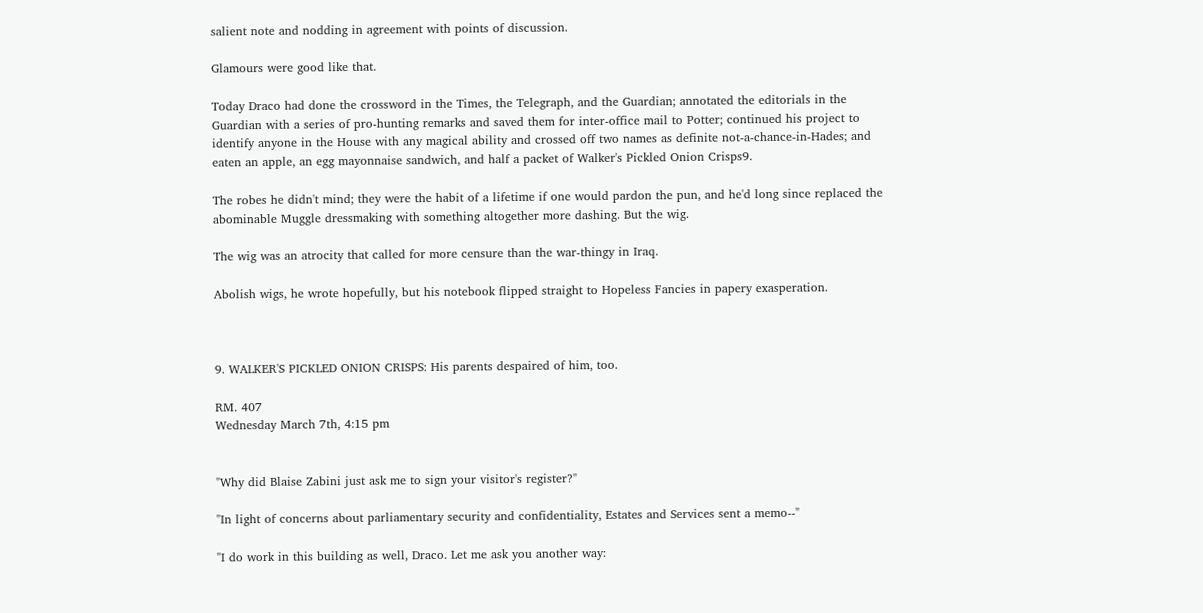salient note and nodding in agreement with points of discussion.

Glamours were good like that.

Today Draco had done the crossword in the Times, the Telegraph, and the Guardian; annotated the editorials in the Guardian with a series of pro-hunting remarks and saved them for inter-office mail to Potter; continued his project to identify anyone in the House with any magical ability and crossed off two names as definite not-a-chance-in-Hades; and eaten an apple, an egg mayonnaise sandwich, and half a packet of Walker's Pickled Onion Crisps9.

The robes he didn't mind; they were the habit of a lifetime if one would pardon the pun, and he'd long since replaced the abominable Muggle dressmaking with something altogether more dashing. But the wig.

The wig was an atrocity that called for more censure than the war-thingy in Iraq.

Abolish wigs, he wrote hopefully, but his notebook flipped straight to Hopeless Fancies in papery exasperation.



9. WALKER'S PICKLED ONION CRISPS: His parents despaired of him, too.

RM. 407
Wednesday March 7th, 4:15 pm


"Why did Blaise Zabini just ask me to sign your visitor's register?"

"In light of concerns about parliamentary security and confidentiality, Estates and Services sent a memo--"

"I do work in this building as well, Draco. Let me ask you another way: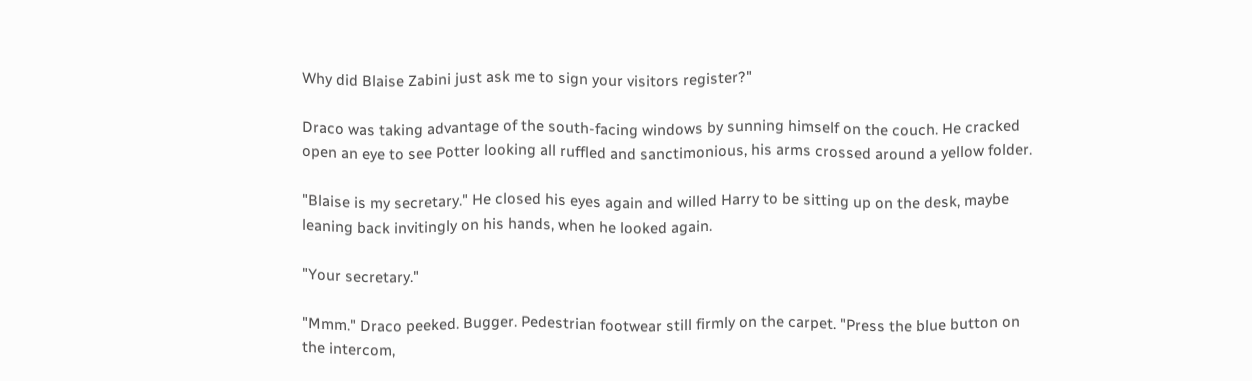Why did Blaise Zabini just ask me to sign your visitors register?"

Draco was taking advantage of the south-facing windows by sunning himself on the couch. He cracked open an eye to see Potter looking all ruffled and sanctimonious, his arms crossed around a yellow folder.

"Blaise is my secretary." He closed his eyes again and willed Harry to be sitting up on the desk, maybe leaning back invitingly on his hands, when he looked again.

"Your secretary."

"Mmm." Draco peeked. Bugger. Pedestrian footwear still firmly on the carpet. "Press the blue button on the intercom,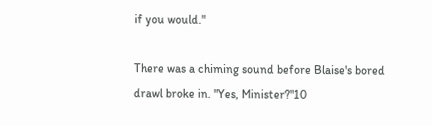if you would."

There was a chiming sound before Blaise's bored drawl broke in. "Yes, Minister?"10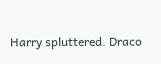Harry spluttered. Draco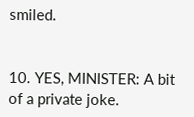smiled.


10. YES, MINISTER: A bit of a private joke.